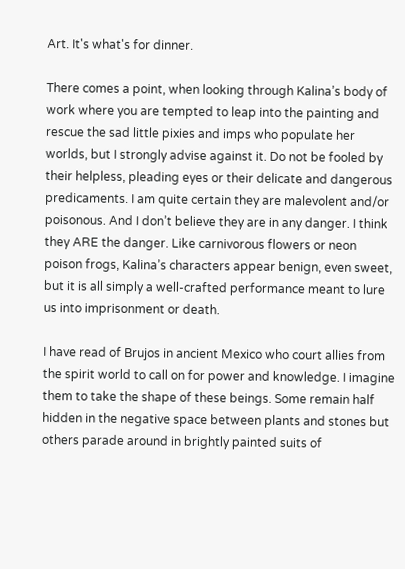Art. It's what's for dinner.

There comes a point, when looking through Kalina’s body of work where you are tempted to leap into the painting and rescue the sad little pixies and imps who populate her worlds, but I strongly advise against it. Do not be fooled by their helpless, pleading eyes or their delicate and dangerous predicaments. I am quite certain they are malevolent and/or poisonous. And I don’t believe they are in any danger. I think they ARE the danger. Like carnivorous flowers or neon poison frogs, Kalina’s characters appear benign, even sweet, but it is all simply a well-crafted performance meant to lure us into imprisonment or death.

I have read of Brujos in ancient Mexico who court allies from the spirit world to call on for power and knowledge. I imagine them to take the shape of these beings. Some remain half hidden in the negative space between plants and stones but others parade around in brightly painted suits of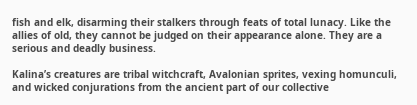fish and elk, disarming their stalkers through feats of total lunacy. Like the allies of old, they cannot be judged on their appearance alone. They are a serious and deadly business.

Kalina’s creatures are tribal witchcraft, Avalonian sprites, vexing homunculi, and wicked conjurations from the ancient part of our collective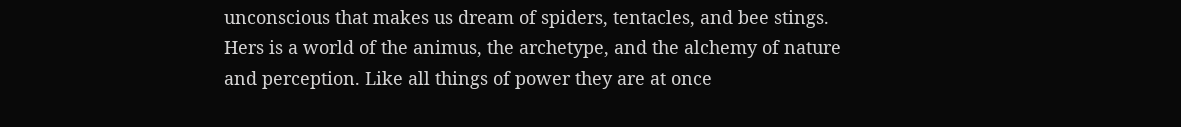unconscious that makes us dream of spiders, tentacles, and bee stings. Hers is a world of the animus, the archetype, and the alchemy of nature and perception. Like all things of power they are at once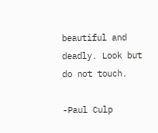beautiful and deadly. Look but do not touch.

-Paul Culp